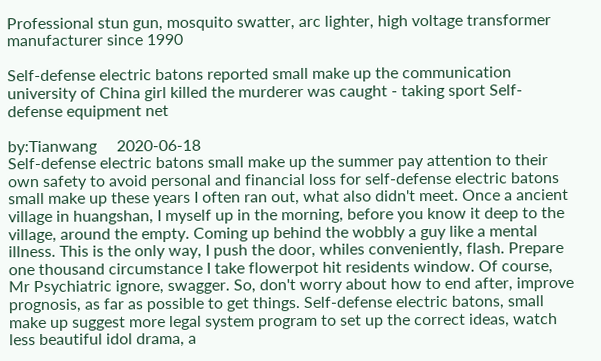Professional stun gun, mosquito swatter, arc lighter, high voltage transformer manufacturer since 1990

Self-defense electric batons reported small make up the communication university of China girl killed the murderer was caught - taking sport Self-defense equipment net

by:Tianwang     2020-06-18
Self-defense electric batons small make up the summer pay attention to their own safety to avoid personal and financial loss for self-defense electric batons small make up these years I often ran out, what also didn't meet. Once a ancient village in huangshan, I myself up in the morning, before you know it deep to the village, around the empty. Coming up behind the wobbly a guy like a mental illness. This is the only way, I push the door, whiles conveniently, flash. Prepare one thousand circumstance I take flowerpot hit residents window. Of course, Mr Psychiatric ignore, swagger. So, don't worry about how to end after, improve prognosis, as far as possible to get things. Self-defense electric batons, small make up suggest more legal system program to set up the correct ideas, watch less beautiful idol drama, a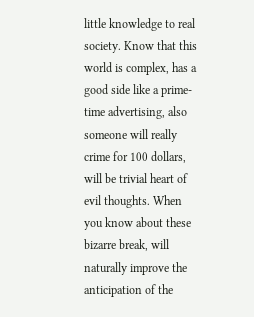little knowledge to real society. Know that this world is complex, has a good side like a prime-time advertising, also someone will really crime for 100 dollars, will be trivial heart of evil thoughts. When you know about these bizarre break, will naturally improve the anticipation of the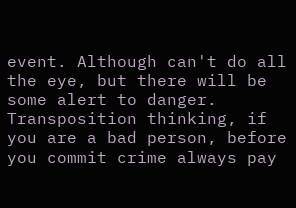event. Although can't do all the eye, but there will be some alert to danger. Transposition thinking, if you are a bad person, before you commit crime always pay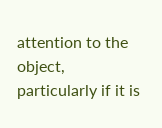attention to the object, particularly if it is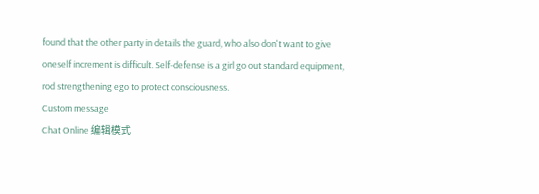found that the other party in details the guard, who also don't want to give oneself increment is difficult. Self-defense is a girl go out standard equipment, rod strengthening ego to protect consciousness.
Custom message
Chat Online 编辑模式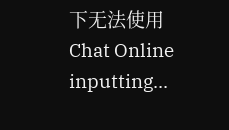下无法使用
Chat Online inputting...